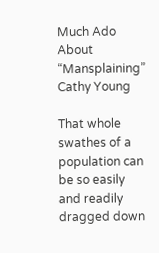Much Ado About “Mansplaining”
Cathy Young

That whole swathes of a population can be so easily and readily dragged down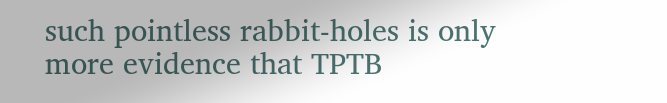such pointless rabbit-holes is only more evidence that TPTB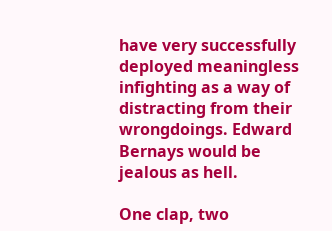have very successfully deployed meaningless infighting as a way of distracting from their wrongdoings. Edward Bernays would be jealous as hell.

One clap, two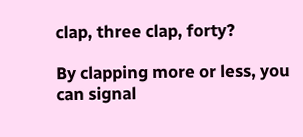clap, three clap, forty?

By clapping more or less, you can signal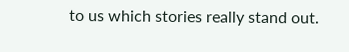to us which stories really stand out.